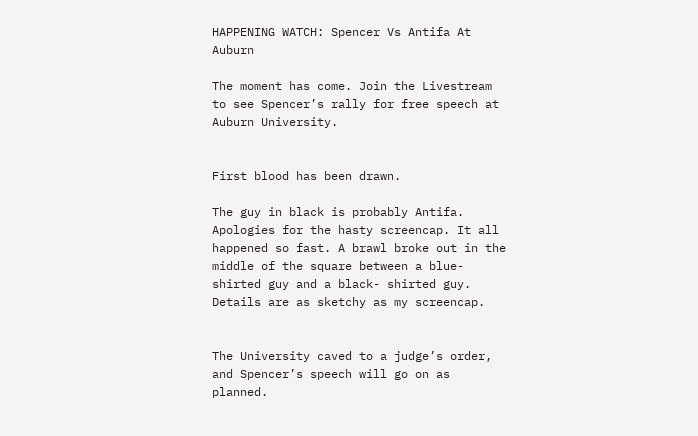HAPPENING WATCH: Spencer Vs Antifa At Auburn

The moment has come. Join the Livestream to see Spencer’s rally for free speech at Auburn University.


First blood has been drawn.

The guy in black is probably Antifa. Apologies for the hasty screencap. It all happened so fast. A brawl broke out in the middle of the square between a blue-shirted guy and a black- shirted guy. Details are as sketchy as my screencap.


The University caved to a judge’s order, and Spencer’s speech will go on as planned.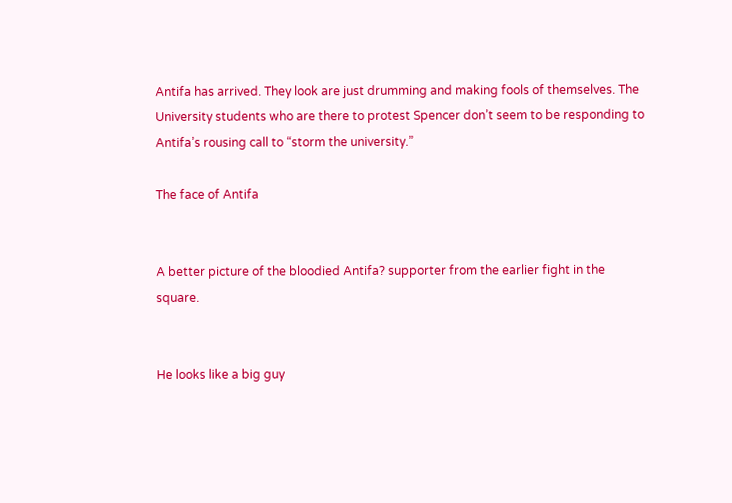Antifa has arrived. They look are just drumming and making fools of themselves. The University students who are there to protest Spencer don’t seem to be responding to Antifa’s rousing call to “storm the university.”

The face of Antifa


A better picture of the bloodied Antifa? supporter from the earlier fight in the square.


He looks like a big guy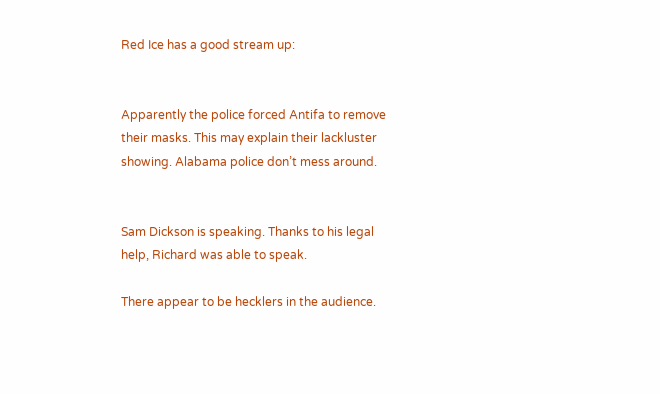Red Ice has a good stream up:


Apparently the police forced Antifa to remove their masks. This may explain their lackluster showing. Alabama police don’t mess around.


Sam Dickson is speaking. Thanks to his legal help, Richard was able to speak.

There appear to be hecklers in the audience.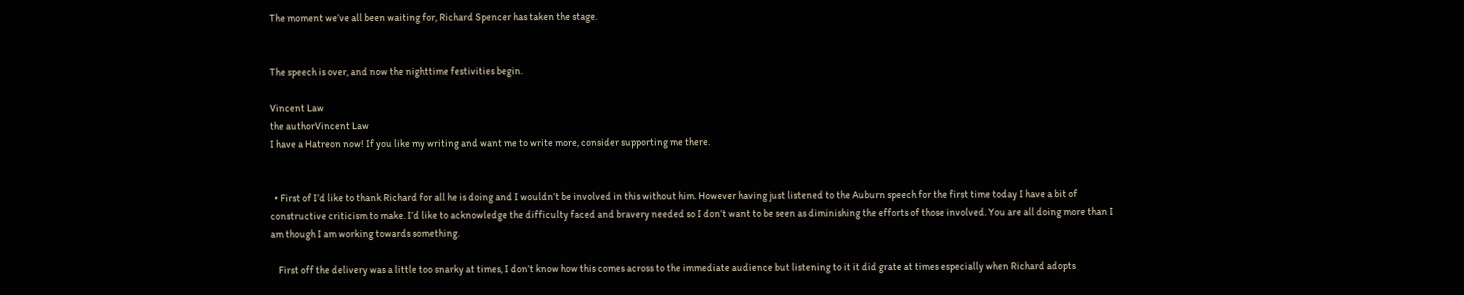The moment we’ve all been waiting for, Richard Spencer has taken the stage.


The speech is over, and now the nighttime festivities begin.

Vincent Law
the authorVincent Law
I have a Hatreon now! If you like my writing and want me to write more, consider supporting me there.


  • First of I’d like to thank Richard for all he is doing and I wouldn’t be involved in this without him. However having just listened to the Auburn speech for the first time today I have a bit of constructive criticism to make. I’d like to acknowledge the difficulty faced and bravery needed so I don’t want to be seen as diminishing the efforts of those involved. You are all doing more than I am though I am working towards something.

    First off the delivery was a little too snarky at times, I don’t know how this comes across to the immediate audience but listening to it it did grate at times especially when Richard adopts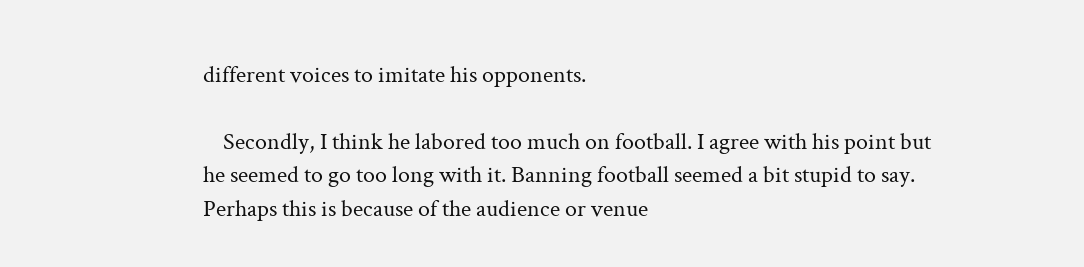different voices to imitate his opponents.

    Secondly, I think he labored too much on football. I agree with his point but he seemed to go too long with it. Banning football seemed a bit stupid to say. Perhaps this is because of the audience or venue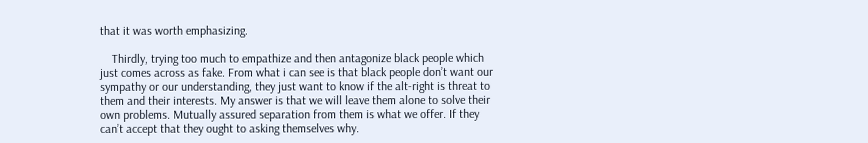that it was worth emphasizing.

    Thirdly, trying too much to empathize and then antagonize black people which just comes across as fake. From what i can see is that black people don’t want our sympathy or our understanding, they just want to know if the alt-right is threat to them and their interests. My answer is that we will leave them alone to solve their own problems. Mutually assured separation from them is what we offer. If they can’t accept that they ought to asking themselves why.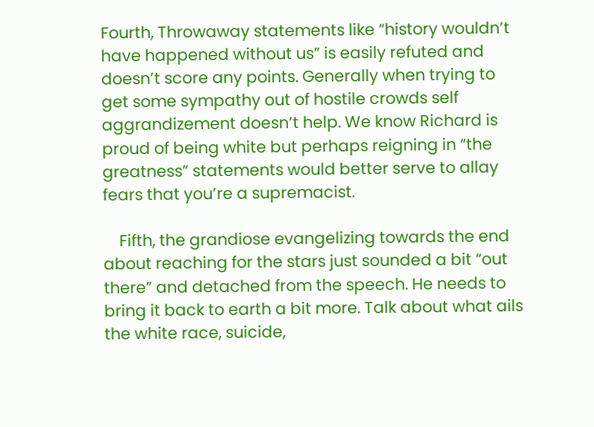Fourth, Throwaway statements like “history wouldn’t have happened without us” is easily refuted and doesn’t score any points. Generally when trying to get some sympathy out of hostile crowds self aggrandizement doesn’t help. We know Richard is proud of being white but perhaps reigning in “the greatness” statements would better serve to allay fears that you’re a supremacist.

    Fifth, the grandiose evangelizing towards the end about reaching for the stars just sounded a bit “out there” and detached from the speech. He needs to bring it back to earth a bit more. Talk about what ails the white race, suicide,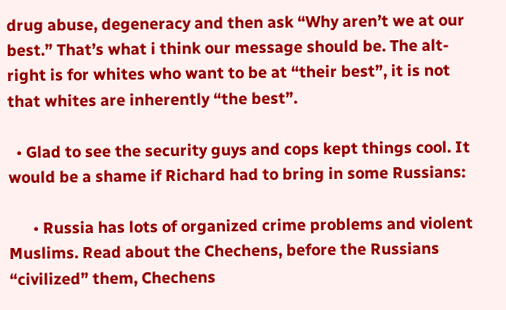drug abuse, degeneracy and then ask “Why aren’t we at our best.” That’s what i think our message should be. The alt-right is for whites who want to be at “their best”, it is not that whites are inherently “the best”.

  • Glad to see the security guys and cops kept things cool. It would be a shame if Richard had to bring in some Russians:

      • Russia has lots of organized crime problems and violent Muslims. Read about the Chechens, before the Russians “civilized” them, Chechens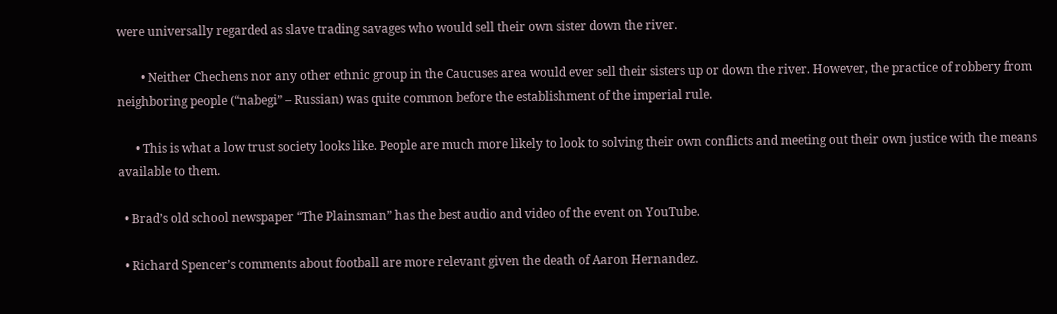were universally regarded as slave trading savages who would sell their own sister down the river.

        • Neither Chechens nor any other ethnic group in the Caucuses area would ever sell their sisters up or down the river. However, the practice of robbery from neighboring people (“nabegi” – Russian) was quite common before the establishment of the imperial rule.

      • This is what a low trust society looks like. People are much more likely to look to solving their own conflicts and meeting out their own justice with the means available to them.

  • Brad’s old school newspaper “The Plainsman” has the best audio and video of the event on YouTube.

  • Richard Spencer’s comments about football are more relevant given the death of Aaron Hernandez.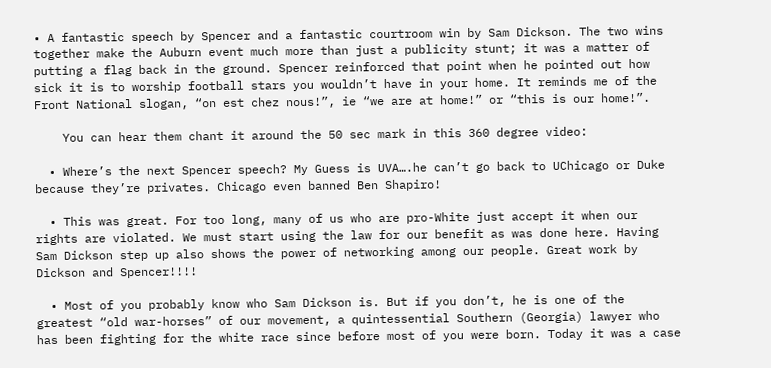• A fantastic speech by Spencer and a fantastic courtroom win by Sam Dickson. The two wins together make the Auburn event much more than just a publicity stunt; it was a matter of putting a flag back in the ground. Spencer reinforced that point when he pointed out how sick it is to worship football stars you wouldn’t have in your home. It reminds me of the Front National slogan, “on est chez nous!”, ie “we are at home!” or “this is our home!”.

    You can hear them chant it around the 50 sec mark in this 360 degree video:

  • Where’s the next Spencer speech? My Guess is UVA….he can’t go back to UChicago or Duke because they’re privates. Chicago even banned Ben Shapiro!

  • This was great. For too long, many of us who are pro-White just accept it when our rights are violated. We must start using the law for our benefit as was done here. Having Sam Dickson step up also shows the power of networking among our people. Great work by Dickson and Spencer!!!!

  • Most of you probably know who Sam Dickson is. But if you don’t, he is one of the greatest “old war-horses” of our movement, a quintessential Southern (Georgia) lawyer who has been fighting for the white race since before most of you were born. Today it was a case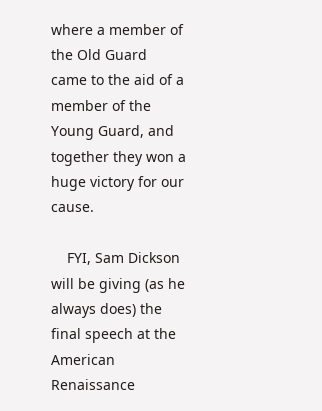where a member of the Old Guard came to the aid of a member of the Young Guard, and together they won a huge victory for our cause.

    FYI, Sam Dickson will be giving (as he always does) the final speech at the American Renaissance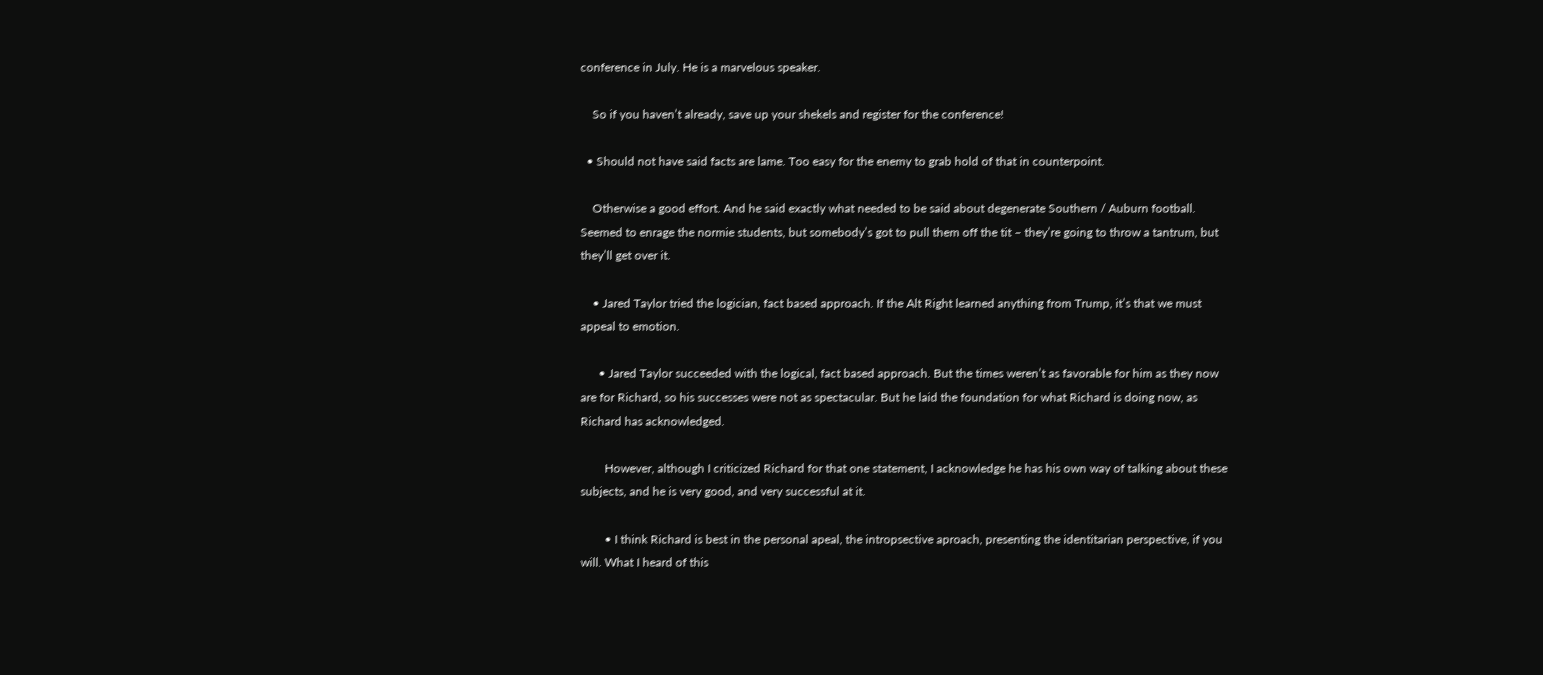conference in July. He is a marvelous speaker.

    So if you haven’t already, save up your shekels and register for the conference!

  • Should not have said facts are lame. Too easy for the enemy to grab hold of that in counterpoint.

    Otherwise a good effort. And he said exactly what needed to be said about degenerate Southern / Auburn football. Seemed to enrage the normie students, but somebody’s got to pull them off the tit – they’re going to throw a tantrum, but they’ll get over it.

    • Jared Taylor tried the logician, fact based approach. If the Alt Right learned anything from Trump, it’s that we must appeal to emotion.

      • Jared Taylor succeeded with the logical, fact based approach. But the times weren’t as favorable for him as they now are for Richard, so his successes were not as spectacular. But he laid the foundation for what Richard is doing now, as Richard has acknowledged.

        However, although I criticized Richard for that one statement, I acknowledge he has his own way of talking about these subjects, and he is very good, and very successful at it.

        • I think Richard is best in the personal apeal, the intropsective aproach, presenting the identitarian perspective, if you will. What I heard of this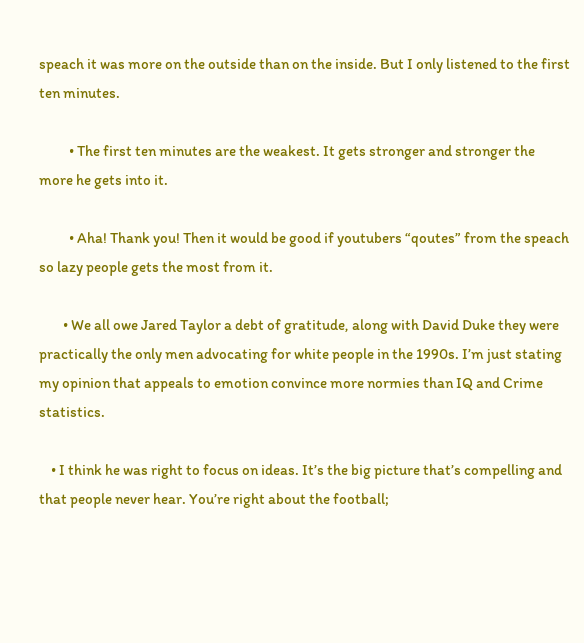speach it was more on the outside than on the inside. But I only listened to the first ten minutes.

          • The first ten minutes are the weakest. It gets stronger and stronger the more he gets into it.

          • Aha! Thank you! Then it would be good if youtubers “qoutes” from the speach so lazy people gets the most from it.

        • We all owe Jared Taylor a debt of gratitude, along with David Duke they were practically the only men advocating for white people in the 1990s. I’m just stating my opinion that appeals to emotion convince more normies than IQ and Crime statistics.

    • I think he was right to focus on ideas. It’s the big picture that’s compelling and that people never hear. You’re right about the football;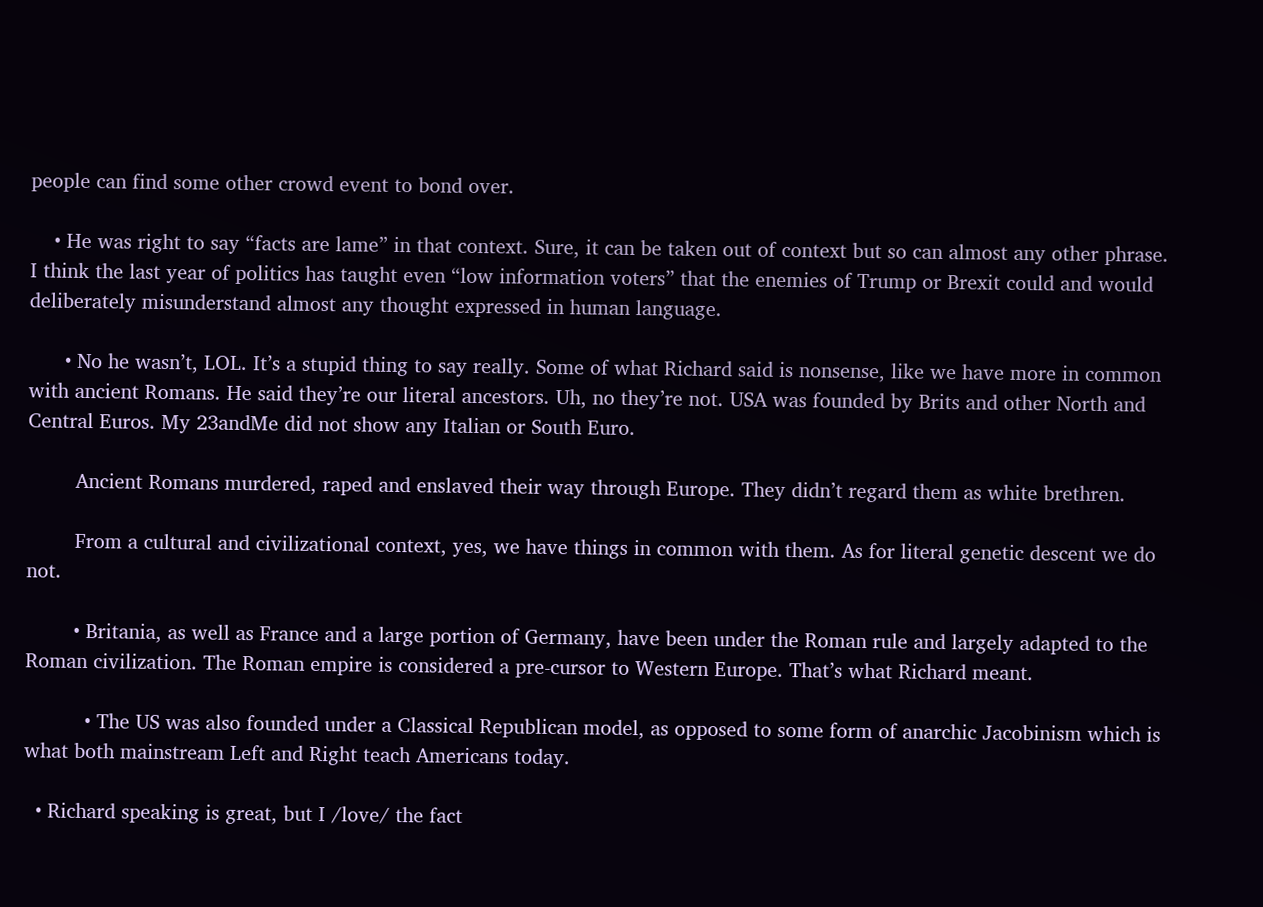people can find some other crowd event to bond over.

    • He was right to say “facts are lame” in that context. Sure, it can be taken out of context but so can almost any other phrase. I think the last year of politics has taught even “low information voters” that the enemies of Trump or Brexit could and would deliberately misunderstand almost any thought expressed in human language.

      • No he wasn’t, LOL. It’s a stupid thing to say really. Some of what Richard said is nonsense, like we have more in common with ancient Romans. He said they’re our literal ancestors. Uh, no they’re not. USA was founded by Brits and other North and Central Euros. My 23andMe did not show any Italian or South Euro.

        Ancient Romans murdered, raped and enslaved their way through Europe. They didn’t regard them as white brethren.

        From a cultural and civilizational context, yes, we have things in common with them. As for literal genetic descent we do not.

        • Britania, as well as France and a large portion of Germany, have been under the Roman rule and largely adapted to the Roman civilization. The Roman empire is considered a pre-cursor to Western Europe. That’s what Richard meant.

          • The US was also founded under a Classical Republican model, as opposed to some form of anarchic Jacobinism which is what both mainstream Left and Right teach Americans today.

  • Richard speaking is great, but I /love/ the fact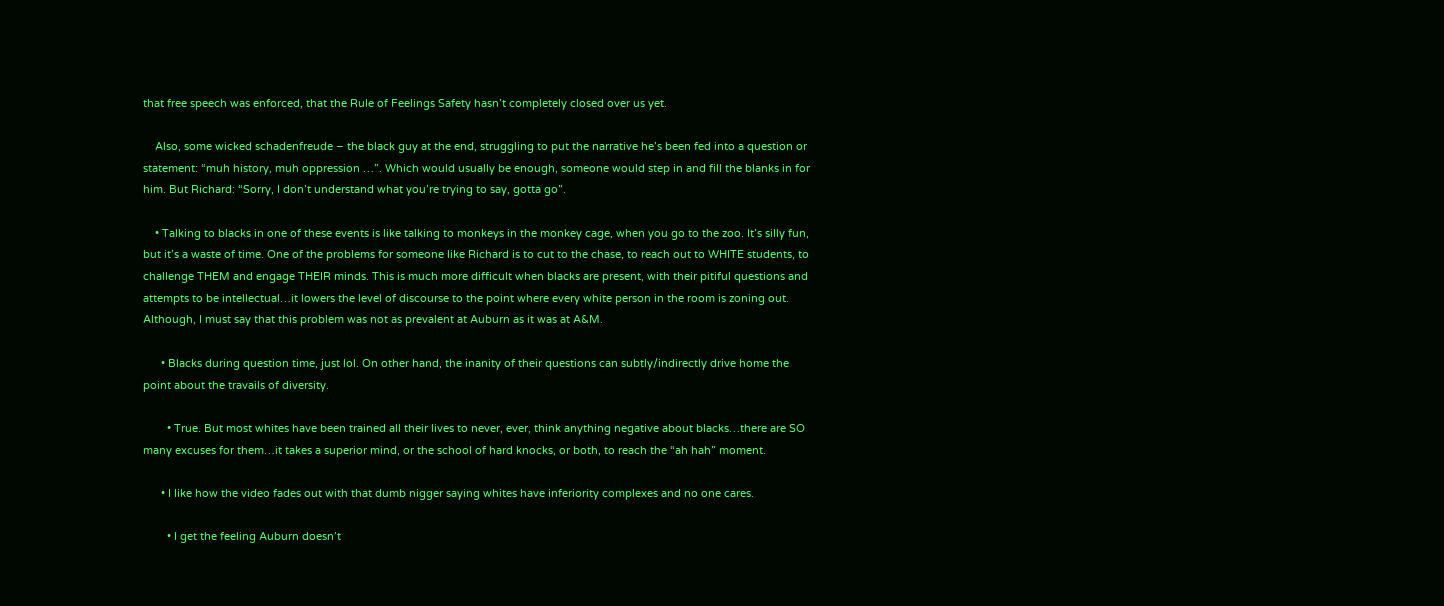that free speech was enforced, that the Rule of Feelings Safety hasn’t completely closed over us yet.

    Also, some wicked schadenfreude – the black guy at the end, struggling to put the narrative he’s been fed into a question or statement: “muh history, muh oppression …”. Which would usually be enough, someone would step in and fill the blanks in for him. But Richard: “Sorry, I don’t understand what you’re trying to say, gotta go”.

    • Talking to blacks in one of these events is like talking to monkeys in the monkey cage, when you go to the zoo. It’s silly fun, but it’s a waste of time. One of the problems for someone like Richard is to cut to the chase, to reach out to WHITE students, to challenge THEM and engage THEIR minds. This is much more difficult when blacks are present, with their pitiful questions and attempts to be intellectual…it lowers the level of discourse to the point where every white person in the room is zoning out. Although, I must say that this problem was not as prevalent at Auburn as it was at A&M.

      • Blacks during question time, just lol. On other hand, the inanity of their questions can subtly/indirectly drive home the point about the travails of diversity.

        • True. But most whites have been trained all their lives to never, ever, think anything negative about blacks…there are SO many excuses for them…it takes a superior mind, or the school of hard knocks, or both, to reach the “ah hah” moment.

      • I like how the video fades out with that dumb nigger saying whites have inferiority complexes and no one cares.

        • I get the feeling Auburn doesn’t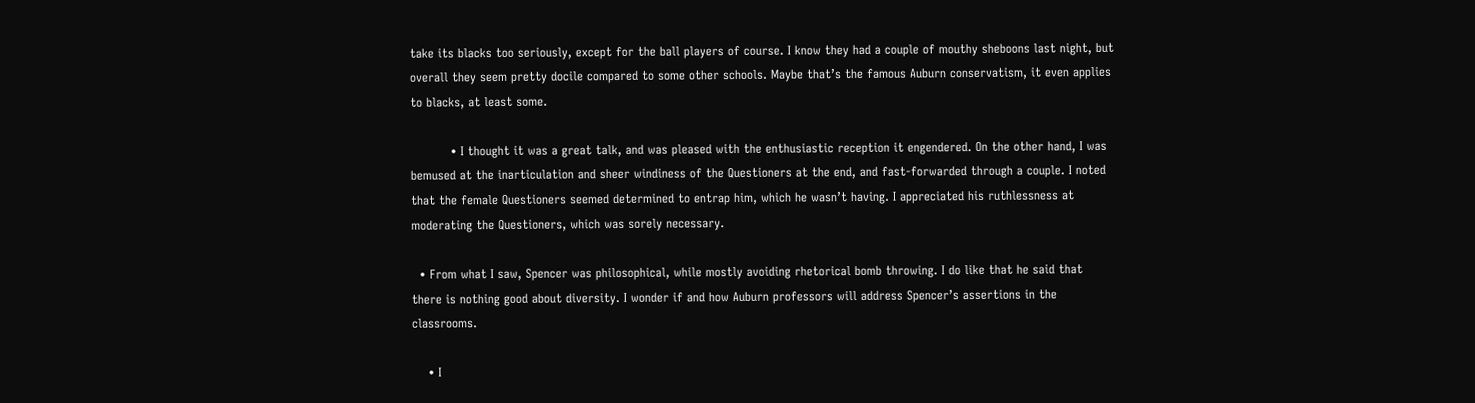take its blacks too seriously, except for the ball players of course. I know they had a couple of mouthy sheboons last night, but overall they seem pretty docile compared to some other schools. Maybe that’s the famous Auburn conservatism, it even applies to blacks, at least some.

          • I thought it was a great talk, and was pleased with the enthusiastic reception it engendered. On the other hand, I was bemused at the inarticulation and sheer windiness of the Questioners at the end, and fast-forwarded through a couple. I noted that the female Questioners seemed determined to entrap him, which he wasn’t having. I appreciated his ruthlessness at moderating the Questioners, which was sorely necessary.

  • From what I saw, Spencer was philosophical, while mostly avoiding rhetorical bomb throwing. I do like that he said that there is nothing good about diversity. I wonder if and how Auburn professors will address Spencer’s assertions in the classrooms.

    • I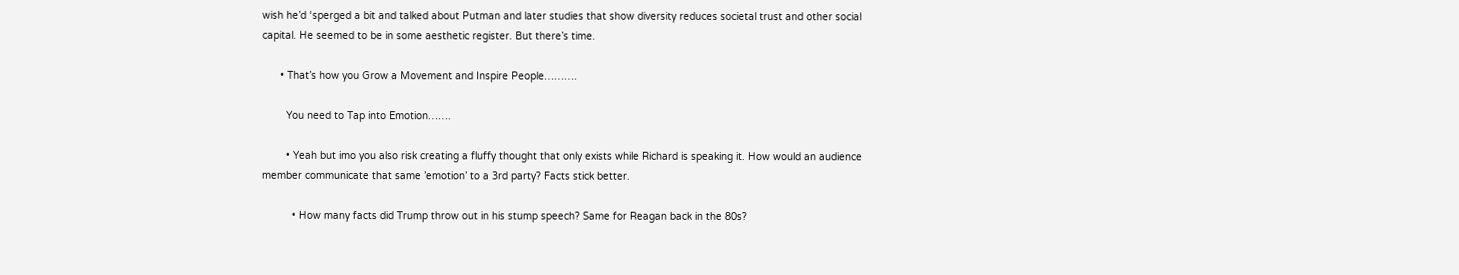wish he’d ‘sperged a bit and talked about Putman and later studies that show diversity reduces societal trust and other social capital. He seemed to be in some aesthetic register. But there’s time.

      • That’s how you Grow a Movement and Inspire People……….

        You need to Tap into Emotion…….

        • Yeah but imo you also risk creating a fluffy thought that only exists while Richard is speaking it. How would an audience member communicate that same ’emotion’ to a 3rd party? Facts stick better.

          • How many facts did Trump throw out in his stump speech? Same for Reagan back in the 80s?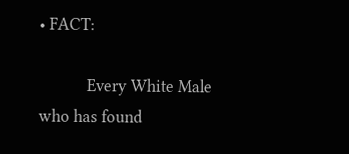• FACT:

            Every White Male who has found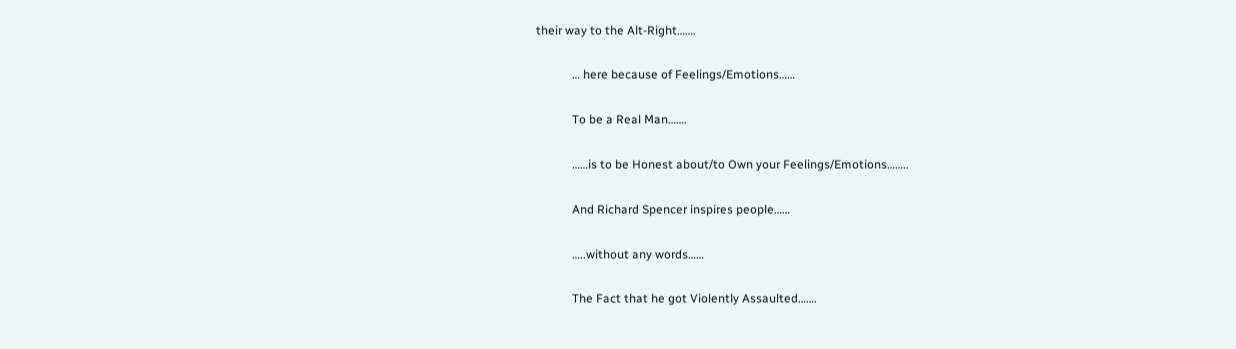their way to the Alt-Right…….

            … here because of Feelings/Emotions……

            To be a Real Man…….

            ……is to be Honest about/to Own your Feelings/Emotions……..

            And Richard Spencer inspires people……

            …..without any words……

            The Fact that he got Violently Assaulted…….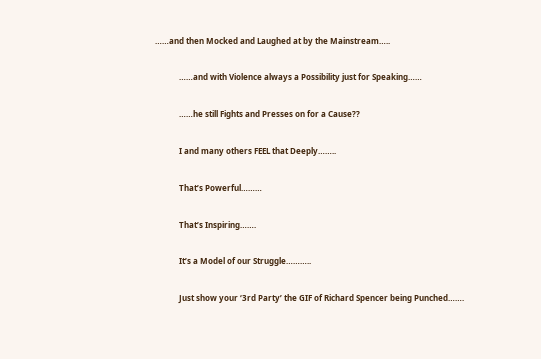……and then Mocked and Laughed at by the Mainstream…..

            ……and with Violence always a Possibility just for Speaking……

            ……he still Fights and Presses on for a Cause??

            I and many others FEEL that Deeply……..

            That’s Powerful………

            That’s Inspiring…….

            It’s a Model of our Struggle………..

            Just show your ‘3rd Party’ the GIF of Richard Spencer being Punched…….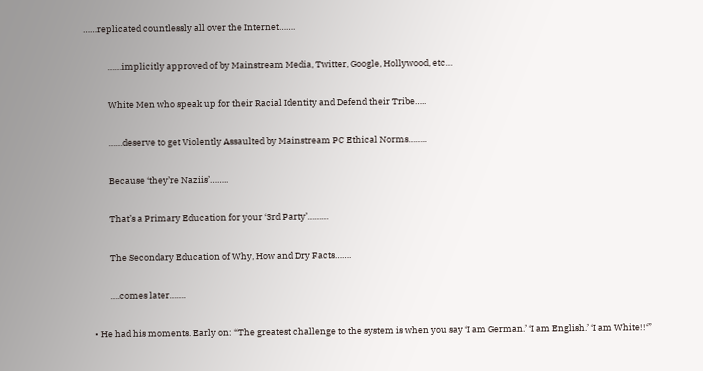……replicated countlessly all over the Internet…….

            ……implicitly approved of by Mainstream Media, Twitter, Google, Hollywood, etc…

            White Men who speak up for their Racial Identity and Defend their Tribe…..

            ……deserve to get Violently Assaulted by Mainstream PC Ethical Norms……..

            Because ‘they’re Naziis’……..

            That’s a Primary Education for your ‘3rd Party’………

            The Secondary Education of Why, How and Dry Facts…….

            ….comes later…….

    • He had his moments. Early on: “The greatest challenge to the system is when you say ‘I am German.’ ‘I am English.’ ‘I am White!!‘”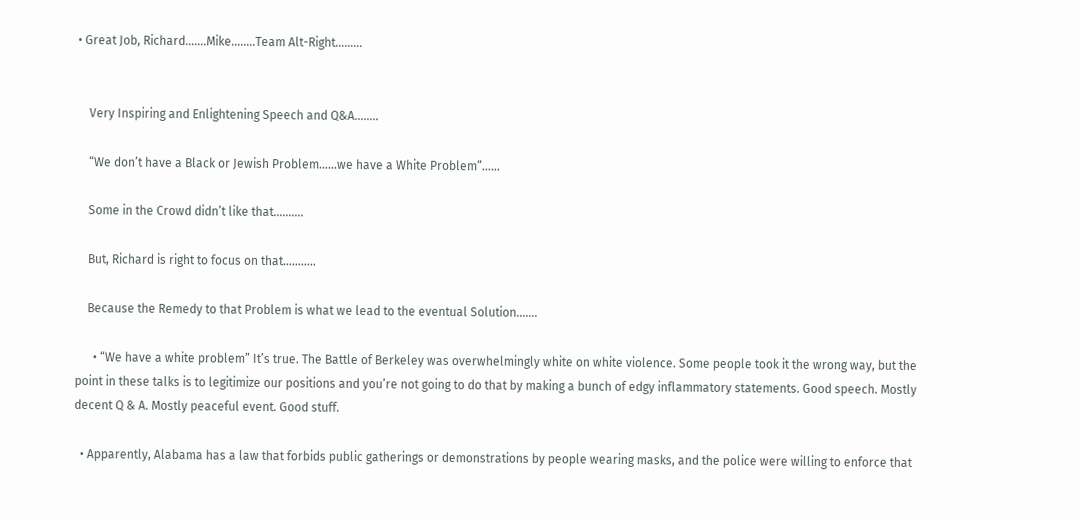• Great Job, Richard…….Mike……..Team Alt-Right………


    Very Inspiring and Enlightening Speech and Q&A……..

    “We don’t have a Black or Jewish Problem……we have a White Problem”……

    Some in the Crowd didn’t like that……….

    But, Richard is right to focus on that………..

    Because the Remedy to that Problem is what we lead to the eventual Solution…….

      • “We have a white problem” It’s true. The Battle of Berkeley was overwhelmingly white on white violence. Some people took it the wrong way, but the point in these talks is to legitimize our positions and you’re not going to do that by making a bunch of edgy inflammatory statements. Good speech. Mostly decent Q & A. Mostly peaceful event. Good stuff.

  • Apparently, Alabama has a law that forbids public gatherings or demonstrations by people wearing masks, and the police were willing to enforce that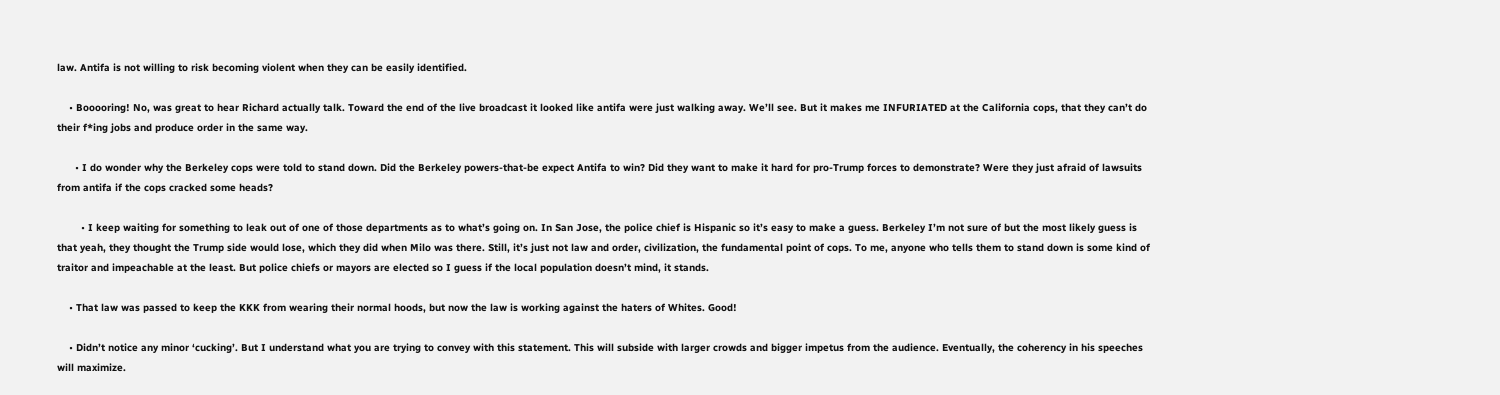law. Antifa is not willing to risk becoming violent when they can be easily identified.

    • Booooring! No, was great to hear Richard actually talk. Toward the end of the live broadcast it looked like antifa were just walking away. We’ll see. But it makes me INFURIATED at the California cops, that they can’t do their f*ing jobs and produce order in the same way.

      • I do wonder why the Berkeley cops were told to stand down. Did the Berkeley powers-that-be expect Antifa to win? Did they want to make it hard for pro-Trump forces to demonstrate? Were they just afraid of lawsuits from antifa if the cops cracked some heads?

        • I keep waiting for something to leak out of one of those departments as to what’s going on. In San Jose, the police chief is Hispanic so it’s easy to make a guess. Berkeley I’m not sure of but the most likely guess is that yeah, they thought the Trump side would lose, which they did when Milo was there. Still, it’s just not law and order, civilization, the fundamental point of cops. To me, anyone who tells them to stand down is some kind of traitor and impeachable at the least. But police chiefs or mayors are elected so I guess if the local population doesn’t mind, it stands.

    • That law was passed to keep the KKK from wearing their normal hoods, but now the law is working against the haters of Whites. Good!

    • Didn’t notice any minor ‘cucking’. But I understand what you are trying to convey with this statement. This will subside with larger crowds and bigger impetus from the audience. Eventually, the coherency in his speeches will maximize.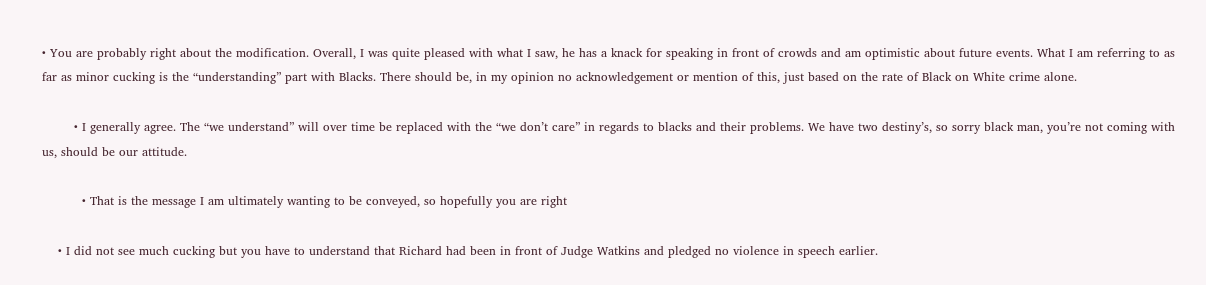• You are probably right about the modification. Overall, I was quite pleased with what I saw, he has a knack for speaking in front of crowds and am optimistic about future events. What I am referring to as far as minor cucking is the “understanding” part with Blacks. There should be, in my opinion no acknowledgement or mention of this, just based on the rate of Black on White crime alone.

        • I generally agree. The “we understand” will over time be replaced with the “we don’t care” in regards to blacks and their problems. We have two destiny’s, so sorry black man, you’re not coming with us, should be our attitude.

          • That is the message I am ultimately wanting to be conveyed, so hopefully you are right

    • I did not see much cucking but you have to understand that Richard had been in front of Judge Watkins and pledged no violence in speech earlier.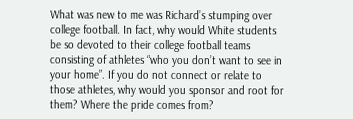What was new to me was Richard’s stumping over college football. In fact, why would White students be so devoted to their college football teams consisting of athletes “who you don’t want to see in your home”. If you do not connect or relate to those athletes, why would you sponsor and root for them? Where the pride comes from?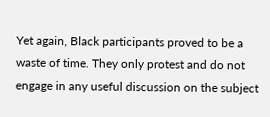Yet again, Black participants proved to be a waste of time. They only protest and do not engage in any useful discussion on the subject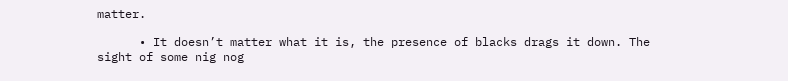matter.

      • It doesn’t matter what it is, the presence of blacks drags it down. The sight of some nig nog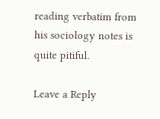reading verbatim from his sociology notes is quite pitiful.

Leave a Reply